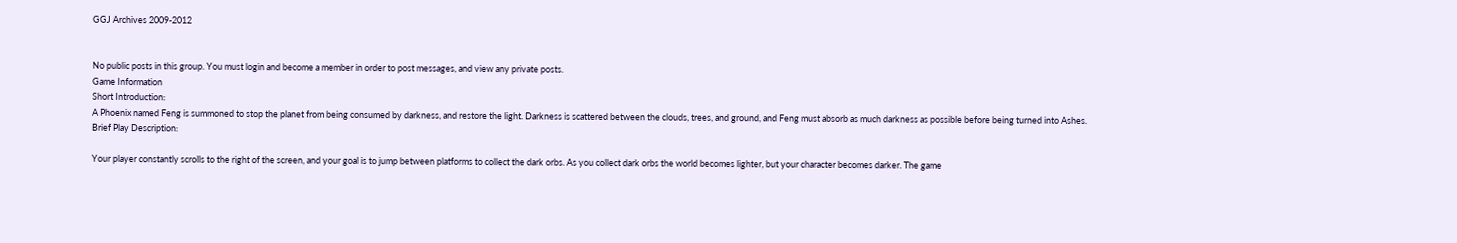GGJ Archives 2009-2012


No public posts in this group. You must login and become a member in order to post messages, and view any private posts.
Game Information
Short Introduction:
A Phoenix named Feng is summoned to stop the planet from being consumed by darkness, and restore the light. Darkness is scattered between the clouds, trees, and ground, and Feng must absorb as much darkness as possible before being turned into Ashes.
Brief Play Description:

Your player constantly scrolls to the right of the screen, and your goal is to jump between platforms to collect the dark orbs. As you collect dark orbs the world becomes lighter, but your character becomes darker. The game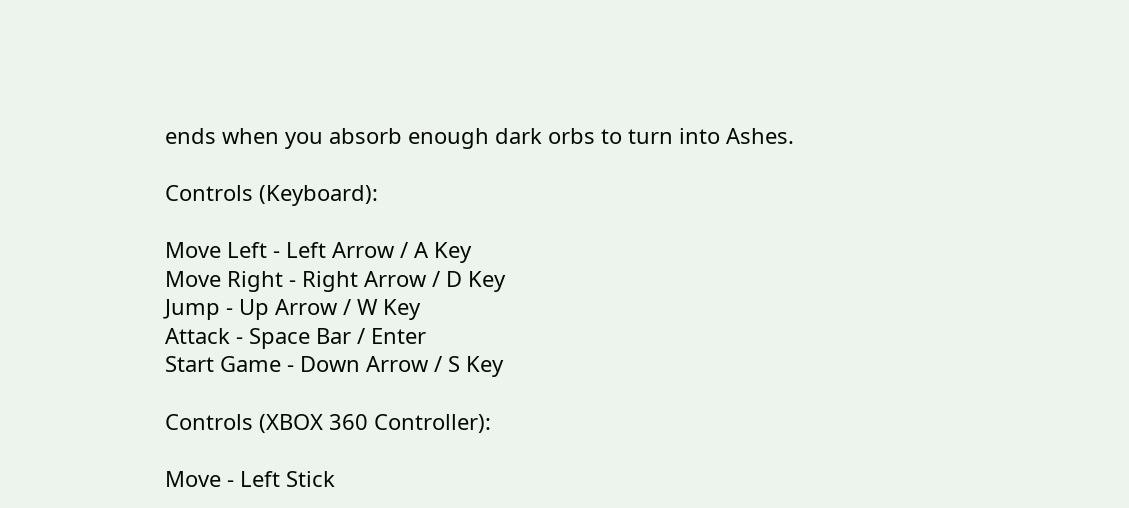ends when you absorb enough dark orbs to turn into Ashes.

Controls (Keyboard):

Move Left - Left Arrow / A Key
Move Right - Right Arrow / D Key
Jump - Up Arrow / W Key
Attack - Space Bar / Enter
Start Game - Down Arrow / S Key

Controls (XBOX 360 Controller):

Move - Left Stick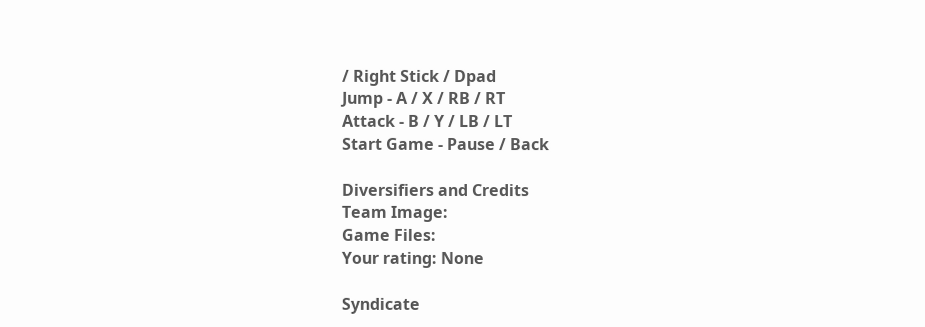/ Right Stick / Dpad
Jump - A / X / RB / RT
Attack - B / Y / LB / LT
Start Game - Pause / Back

Diversifiers and Credits
Team Image:
Game Files:
Your rating: None

Syndicate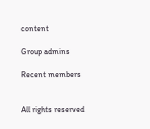content

Group admins

Recent members


All rights reserved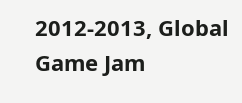2012-2013, Global Game Jam